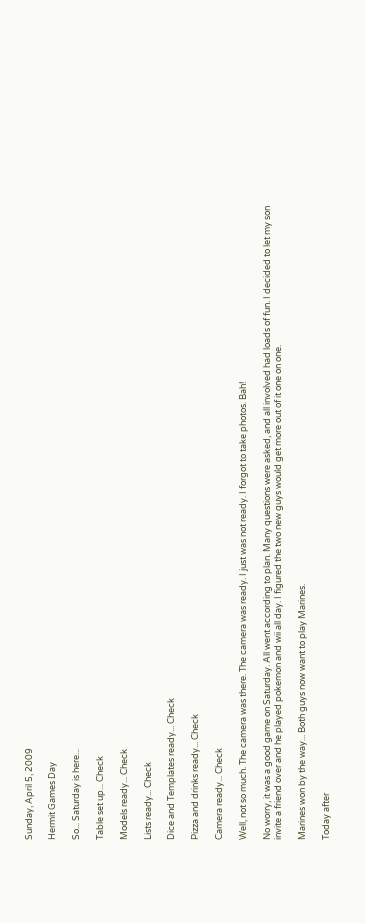Sunday, April 5, 2009

Hermit Games Day

So... Saturday is here...

Table set up... Check

Models ready... Check

Lists ready... Check

Dice and Templates ready... Check

Pizza and drinks ready... Check

Camera ready... Check

Well, not so much. The camera was there. The camera was ready. I just was not ready. I forgot to take photos. Bah!

No worry, it was a good game on Saturday. All went according to plan. Many questions were asked, and all involved had loads of fun. I decided to let my son invite a friend over and he played pokemon and wii all day. I figured the two new guys would get more out of it one on one.

Marines won by the way... Both guys now want to play Marines.

Today after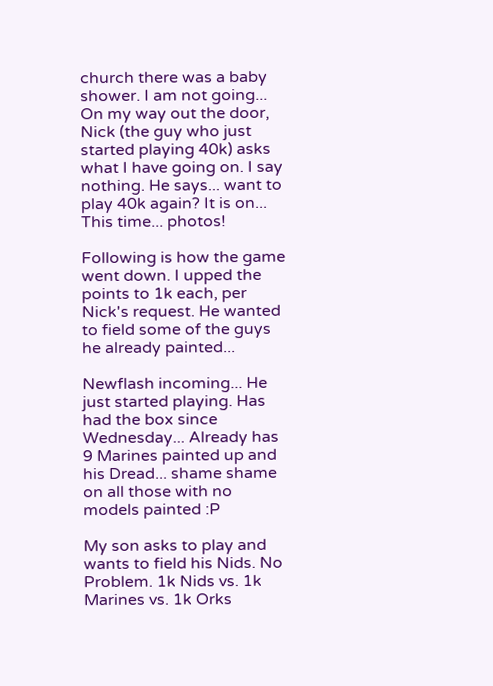church there was a baby shower. I am not going... On my way out the door, Nick (the guy who just started playing 40k) asks what I have going on. I say nothing. He says... want to play 40k again? It is on... This time... photos!

Following is how the game went down. I upped the points to 1k each, per Nick's request. He wanted to field some of the guys he already painted...

Newflash incoming... He just started playing. Has had the box since Wednesday... Already has 9 Marines painted up and his Dread... shame shame on all those with no models painted :P

My son asks to play and wants to field his Nids. No Problem. 1k Nids vs. 1k Marines vs. 1k Orks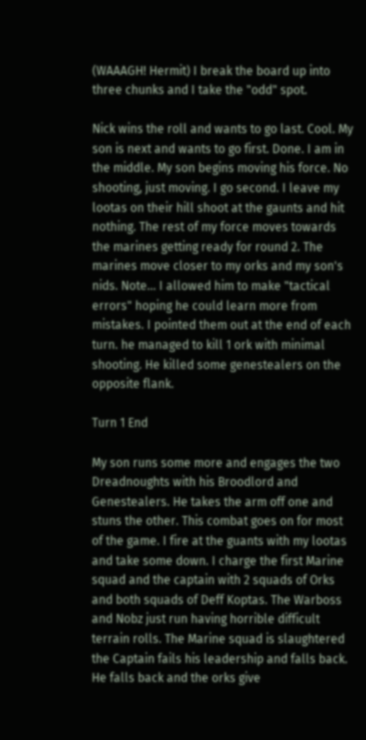(WAAAGH! Hermit) I break the board up into three chunks and I take the "odd" spot.

Nick wins the roll and wants to go last. Cool. My son is next and wants to go first. Done. I am in the middle. My son begins moving his force. No shooting, just moving. I go second. I leave my lootas on their hill shoot at the gaunts and hit nothing. The rest of my force moves towards the marines getting ready for round 2. The marines move closer to my orks and my son's nids. Note... I allowed him to make "tactical errors" hoping he could learn more from mistakes. I pointed them out at the end of each turn. he managed to kill 1 ork with minimal shooting. He killed some genestealers on the opposite flank.

Turn 1 End

My son runs some more and engages the two Dreadnoughts with his Broodlord and Genestealers. He takes the arm off one and stuns the other. This combat goes on for most of the game. I fire at the guants with my lootas and take some down. I charge the first Marine squad and the captain with 2 squads of Orks and both squads of Deff Koptas. The Warboss and Nobz just run having horrible difficult terrain rolls. The Marine squad is slaughtered the Captain fails his leadership and falls back. He falls back and the orks give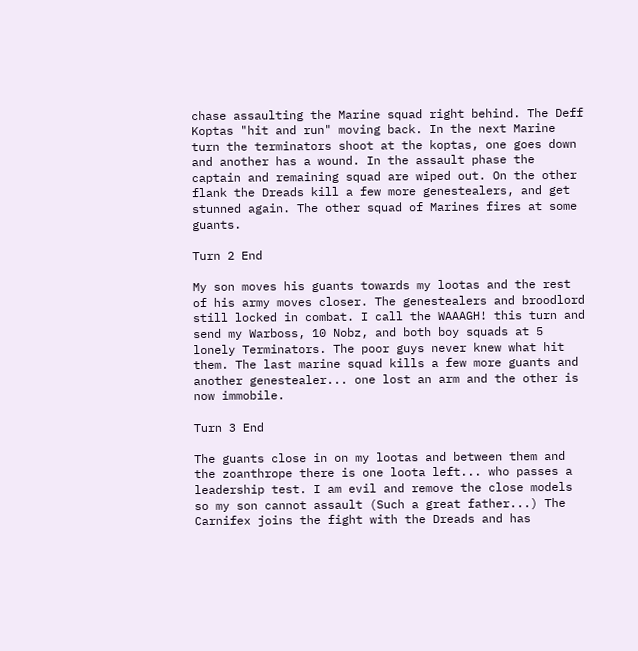chase assaulting the Marine squad right behind. The Deff Koptas "hit and run" moving back. In the next Marine turn the terminators shoot at the koptas, one goes down and another has a wound. In the assault phase the captain and remaining squad are wiped out. On the other flank the Dreads kill a few more genestealers, and get stunned again. The other squad of Marines fires at some guants.

Turn 2 End

My son moves his guants towards my lootas and the rest of his army moves closer. The genestealers and broodlord still locked in combat. I call the WAAAGH! this turn and send my Warboss, 10 Nobz, and both boy squads at 5 lonely Terminators. The poor guys never knew what hit them. The last marine squad kills a few more guants and another genestealer... one lost an arm and the other is now immobile.

Turn 3 End

The guants close in on my lootas and between them and the zoanthrope there is one loota left... who passes a leadership test. I am evil and remove the close models so my son cannot assault (Such a great father...) The Carnifex joins the fight with the Dreads and has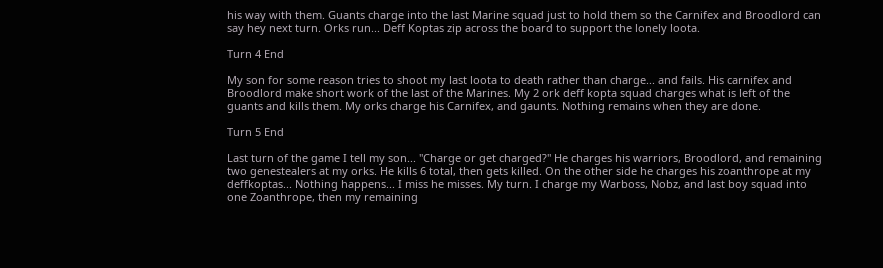his way with them. Guants charge into the last Marine squad just to hold them so the Carnifex and Broodlord can say hey next turn. Orks run... Deff Koptas zip across the board to support the lonely loota.

Turn 4 End

My son for some reason tries to shoot my last loota to death rather than charge... and fails. His carnifex and Broodlord make short work of the last of the Marines. My 2 ork deff kopta squad charges what is left of the guants and kills them. My orks charge his Carnifex, and gaunts. Nothing remains when they are done.

Turn 5 End

Last turn of the game I tell my son... "Charge or get charged?" He charges his warriors, Broodlord, and remaining two genestealers at my orks. He kills 6 total, then gets killed. On the other side he charges his zoanthrope at my deffkoptas... Nothing happens... I miss he misses. My turn. I charge my Warboss, Nobz, and last boy squad into one Zoanthrope, then my remaining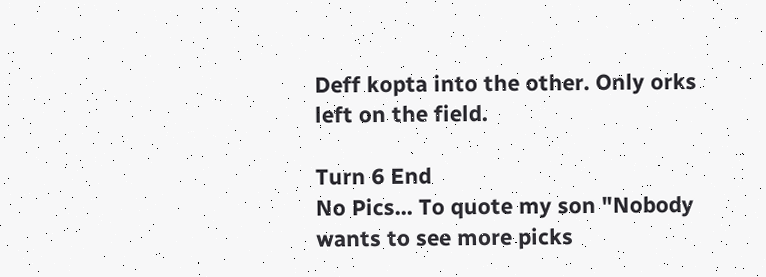Deff kopta into the other. Only orks left on the field.

Turn 6 End
No Pics... To quote my son "Nobody wants to see more picks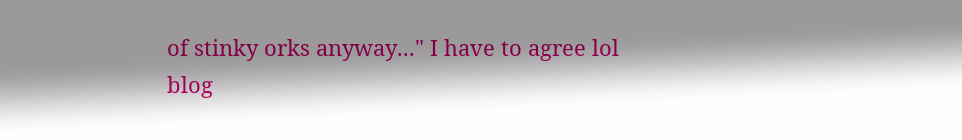of stinky orks anyway..." I have to agree lol
blog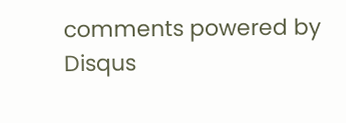comments powered by Disqus